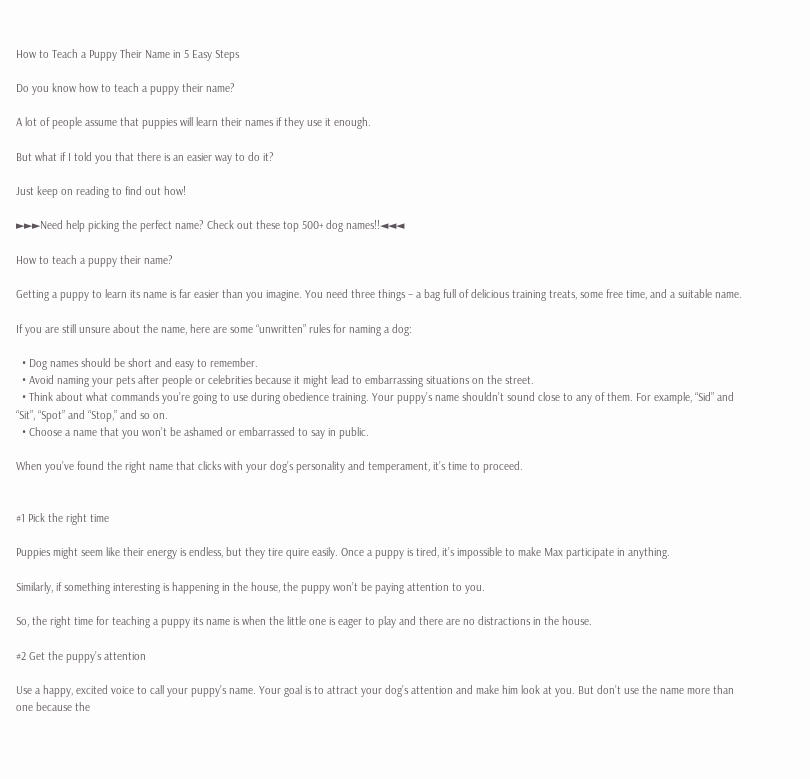How to Teach a Puppy Their Name in 5 Easy Steps

Do you know how to teach a puppy their name?

A lot of people assume that puppies will learn their names if they use it enough.

But what if I told you that there is an easier way to do it?

Just keep on reading to find out how!

►►►Need help picking the perfect name? Check out these top 500+ dog names!!◄◄◄

How to teach a puppy their name?

Getting a puppy to learn its name is far easier than you imagine. You need three things – a bag full of delicious training treats, some free time, and a suitable name.

If you are still unsure about the name, here are some “unwritten” rules for naming a dog:

  • Dog names should be short and easy to remember.
  • Avoid naming your pets after people or celebrities because it might lead to embarrassing situations on the street.
  • Think about what commands you’re going to use during obedience training. Your puppy’s name shouldn’t sound close to any of them. For example, “Sid” and “Sit”, “Spot” and “Stop,” and so on.
  • Choose a name that you won’t be ashamed or embarrassed to say in public.

When you’ve found the right name that clicks with your dog’s personality and temperament, it’s time to proceed.


#1 Pick the right time

Puppies might seem like their energy is endless, but they tire quire easily. Once a puppy is tired, it’s impossible to make Max participate in anything.

Similarly, if something interesting is happening in the house, the puppy won’t be paying attention to you.

So, the right time for teaching a puppy its name is when the little one is eager to play and there are no distractions in the house.

#2 Get the puppy’s attention

Use a happy, excited voice to call your puppy’s name. Your goal is to attract your dog’s attention and make him look at you. But don’t use the name more than one because the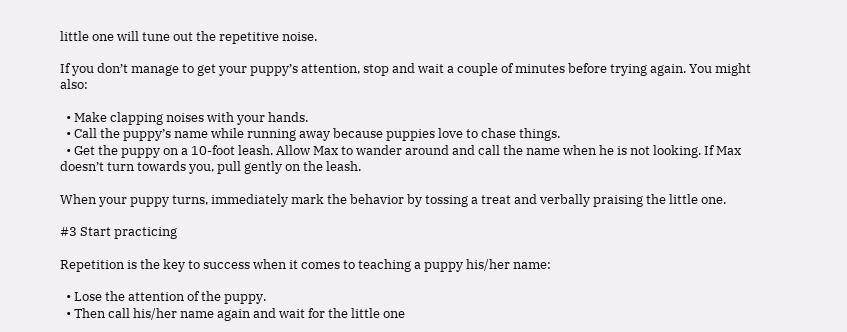little one will tune out the repetitive noise.

If you don’t manage to get your puppy’s attention, stop and wait a couple of minutes before trying again. You might also:

  • Make clapping noises with your hands.
  • Call the puppy’s name while running away because puppies love to chase things.
  • Get the puppy on a 10-foot leash. Allow Max to wander around and call the name when he is not looking. If Max doesn’t turn towards you, pull gently on the leash.

When your puppy turns, immediately mark the behavior by tossing a treat and verbally praising the little one.

#3 Start practicing

Repetition is the key to success when it comes to teaching a puppy his/her name:

  • Lose the attention of the puppy.
  • Then call his/her name again and wait for the little one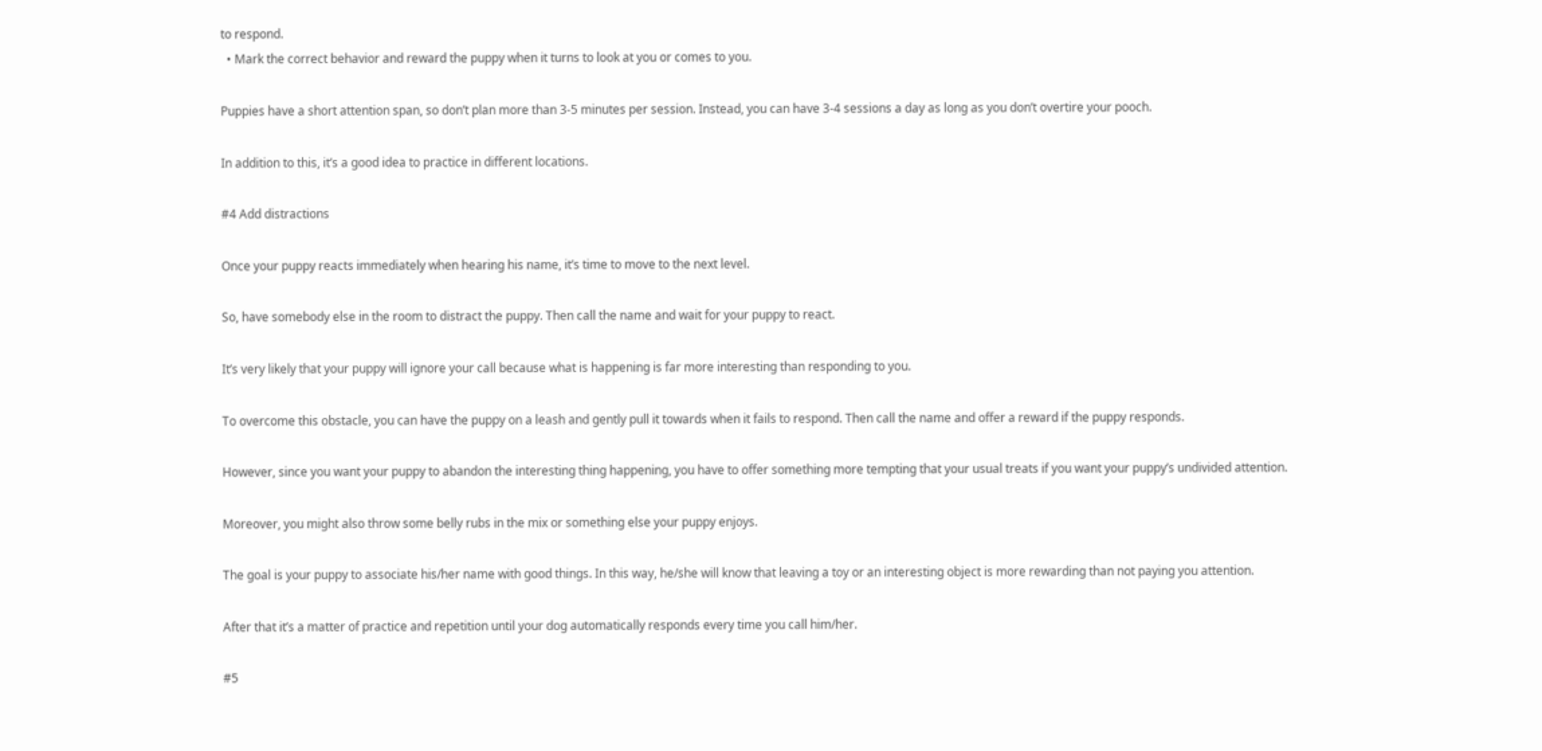to respond.
  • Mark the correct behavior and reward the puppy when it turns to look at you or comes to you.

Puppies have a short attention span, so don’t plan more than 3-5 minutes per session. Instead, you can have 3-4 sessions a day as long as you don’t overtire your pooch.

In addition to this, it’s a good idea to practice in different locations.

#4 Add distractions

Once your puppy reacts immediately when hearing his name, it’s time to move to the next level.

So, have somebody else in the room to distract the puppy. Then call the name and wait for your puppy to react.

It’s very likely that your puppy will ignore your call because what is happening is far more interesting than responding to you.

To overcome this obstacle, you can have the puppy on a leash and gently pull it towards when it fails to respond. Then call the name and offer a reward if the puppy responds.

However, since you want your puppy to abandon the interesting thing happening, you have to offer something more tempting that your usual treats if you want your puppy’s undivided attention.

Moreover, you might also throw some belly rubs in the mix or something else your puppy enjoys.

The goal is your puppy to associate his/her name with good things. In this way, he/she will know that leaving a toy or an interesting object is more rewarding than not paying you attention.

After that it’s a matter of practice and repetition until your dog automatically responds every time you call him/her.

#5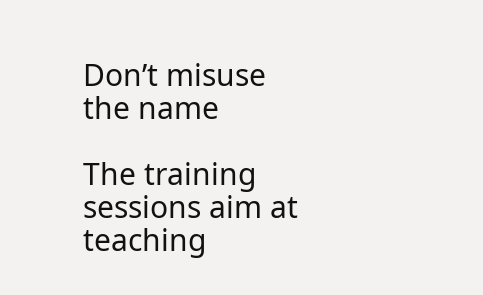Don’t misuse the name

The training sessions aim at teaching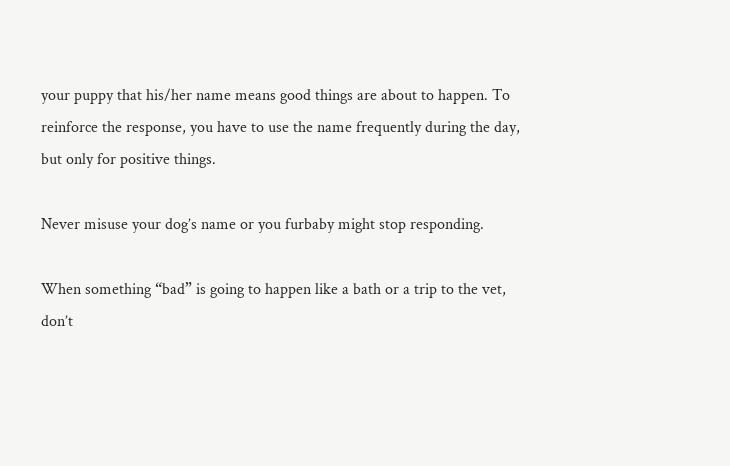your puppy that his/her name means good things are about to happen. To reinforce the response, you have to use the name frequently during the day, but only for positive things.

Never misuse your dog’s name or you furbaby might stop responding.

When something “bad” is going to happen like a bath or a trip to the vet, don’t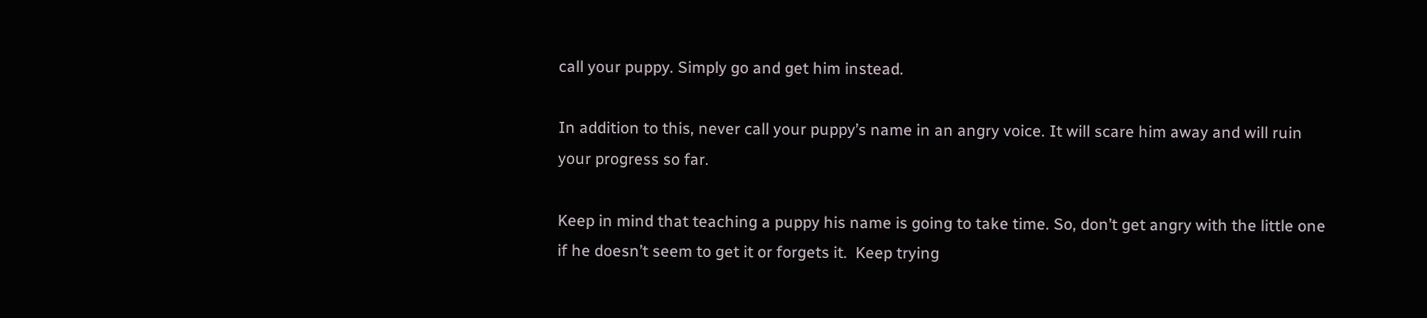call your puppy. Simply go and get him instead.

In addition to this, never call your puppy’s name in an angry voice. It will scare him away and will ruin your progress so far.

Keep in mind that teaching a puppy his name is going to take time. So, don’t get angry with the little one if he doesn’t seem to get it or forgets it.  Keep trying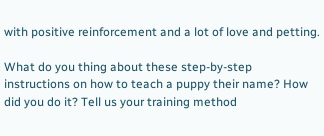with positive reinforcement and a lot of love and petting.

What do you thing about these step-by-step instructions on how to teach a puppy their name? How did you do it? Tell us your training method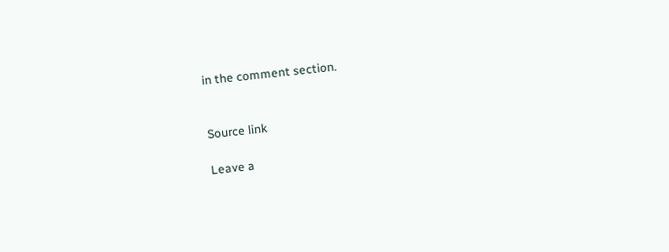in the comment section.


Source link

Leave a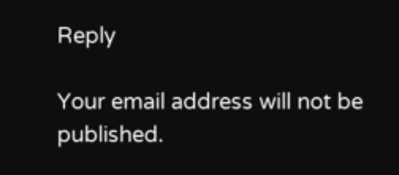Reply

Your email address will not be published.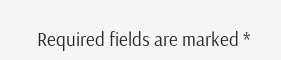Required fields are marked *